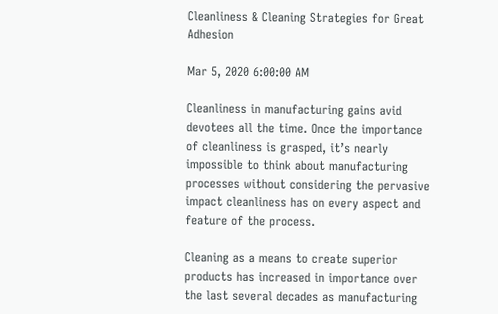Cleanliness & Cleaning Strategies for Great Adhesion

Mar 5, 2020 6:00:00 AM

Cleanliness in manufacturing gains avid devotees all the time. Once the importance of cleanliness is grasped, it’s nearly impossible to think about manufacturing processes without considering the pervasive impact cleanliness has on every aspect and feature of the process.

Cleaning as a means to create superior products has increased in importance over the last several decades as manufacturing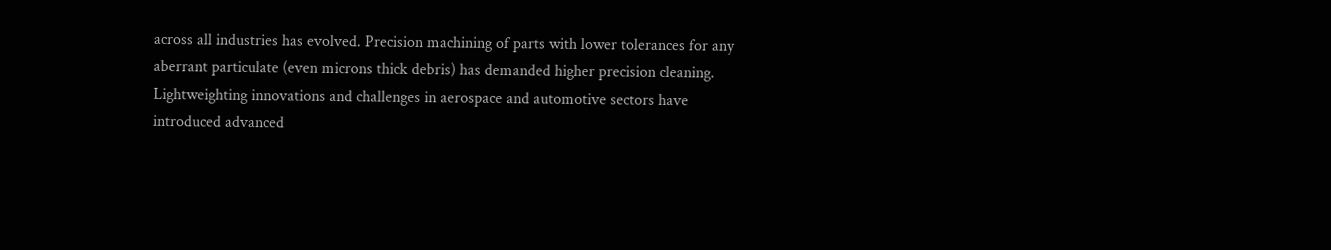across all industries has evolved. Precision machining of parts with lower tolerances for any aberrant particulate (even microns thick debris) has demanded higher precision cleaning. Lightweighting innovations and challenges in aerospace and automotive sectors have introduced advanced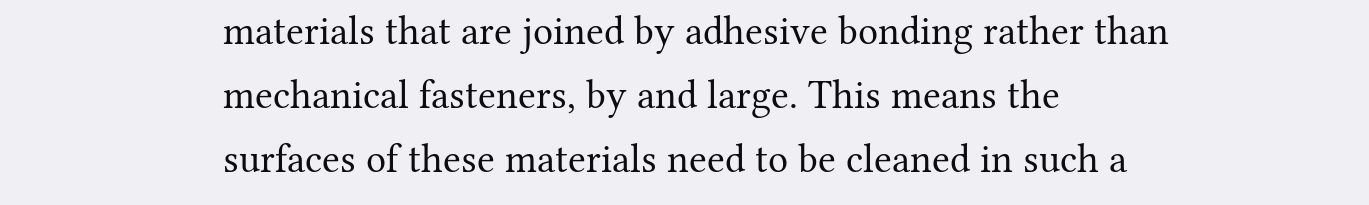materials that are joined by adhesive bonding rather than mechanical fasteners, by and large. This means the surfaces of these materials need to be cleaned in such a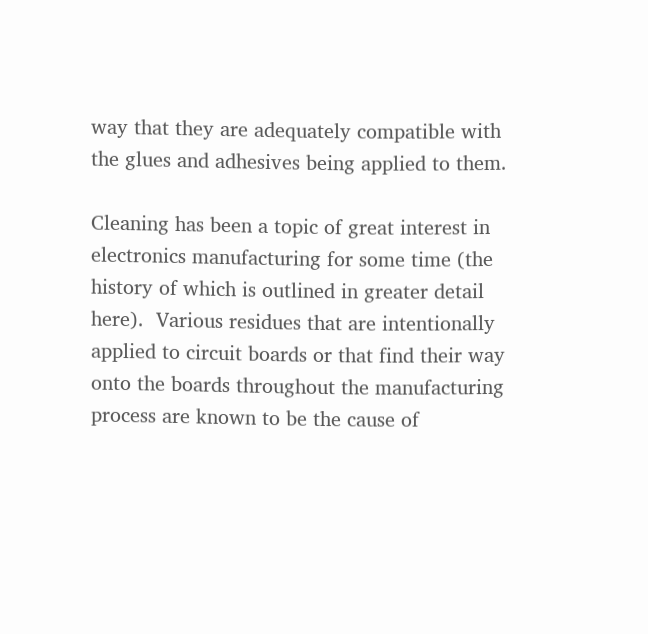way that they are adequately compatible with the glues and adhesives being applied to them.

Cleaning has been a topic of great interest in electronics manufacturing for some time (the history of which is outlined in greater detail here).  Various residues that are intentionally applied to circuit boards or that find their way onto the boards throughout the manufacturing process are known to be the cause of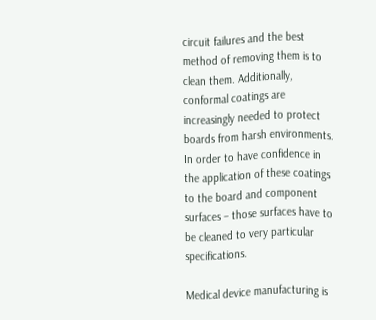circuit failures and the best method of removing them is to clean them. Additionally, conformal coatings are increasingly needed to protect boards from harsh environments. In order to have confidence in the application of these coatings to the board and component surfaces – those surfaces have to be cleaned to very particular specifications.

Medical device manufacturing is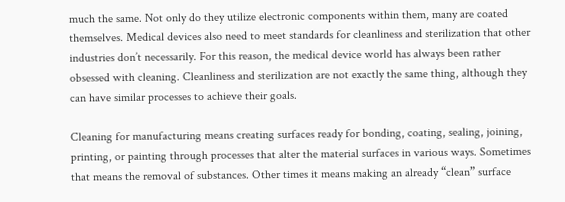much the same. Not only do they utilize electronic components within them, many are coated themselves. Medical devices also need to meet standards for cleanliness and sterilization that other industries don’t necessarily. For this reason, the medical device world has always been rather obsessed with cleaning. Cleanliness and sterilization are not exactly the same thing, although they can have similar processes to achieve their goals.

Cleaning for manufacturing means creating surfaces ready for bonding, coating, sealing, joining, printing, or painting through processes that alter the material surfaces in various ways. Sometimes that means the removal of substances. Other times it means making an already “clean” surface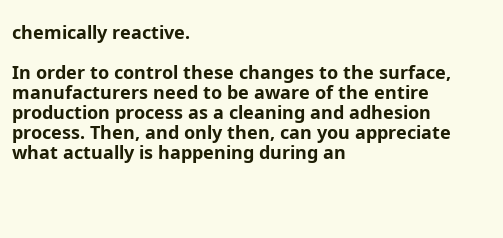chemically reactive.

In order to control these changes to the surface, manufacturers need to be aware of the entire production process as a cleaning and adhesion process. Then, and only then, can you appreciate what actually is happening during an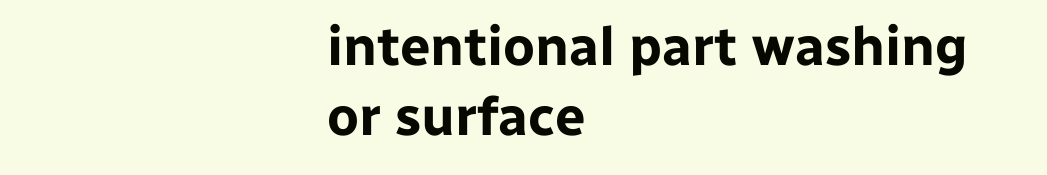intentional part washing or surface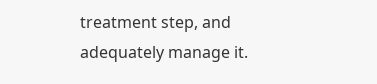treatment step, and adequately manage it.